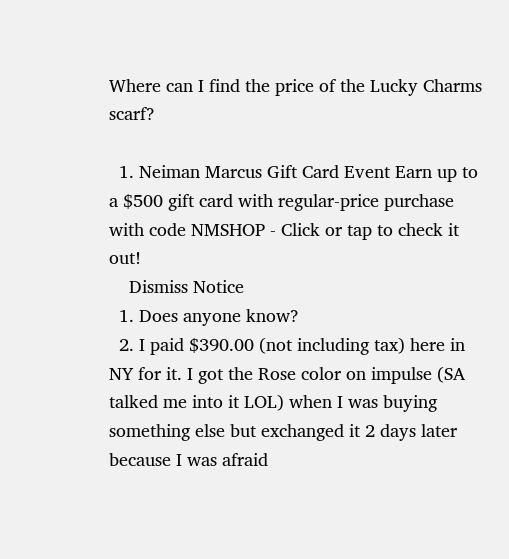Where can I find the price of the Lucky Charms scarf?

  1. Neiman Marcus Gift Card Event Earn up to a $500 gift card with regular-price purchase with code NMSHOP - Click or tap to check it out!
    Dismiss Notice
  1. Does anyone know?
  2. I paid $390.00 (not including tax) here in NY for it. I got the Rose color on impulse (SA talked me into it LOL) when I was buying something else but exchanged it 2 days later because I was afraid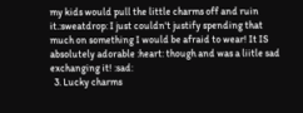my kids would pull the little charms off and ruin it.:sweatdrop: I just couldn't justify spending that much on something I would be afraid to wear! It IS absolutely adorable :heart: though and was a liitle sad exchanging it! :sad:
  3. Lucky charms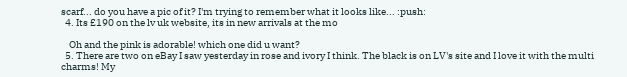scarf... do you have a pic of it? I'm trying to remember what it looks like... :push:
  4. Its £190 on the lv uk website, its in new arrivals at the mo

    Oh and the pink is adorable! which one did u want?
  5. There are two on eBay I saw yesterday in rose and ivory I think. The black is on LV's site and I love it with the multi charms! My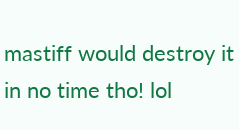mastiff would destroy it in no time tho! lol